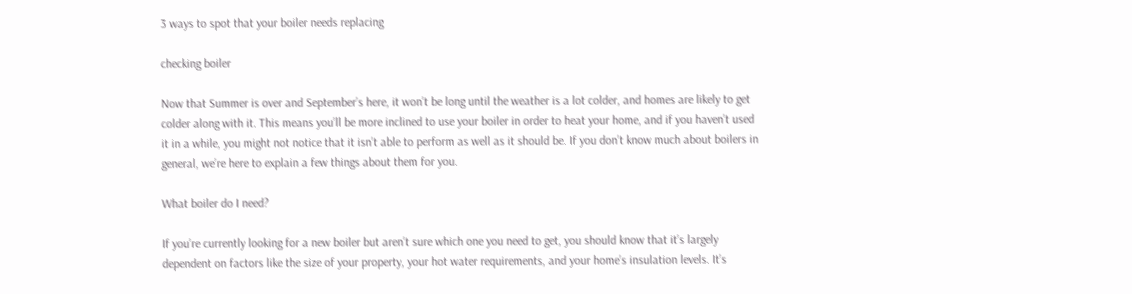3 ways to spot that your boiler needs replacing

checking boiler

Now that Summer is over and September’s here, it won’t be long until the weather is a lot colder, and homes are likely to get colder along with it. This means you’ll be more inclined to use your boiler in order to heat your home, and if you haven’t used it in a while, you might not notice that it isn’t able to perform as well as it should be. If you don’t know much about boilers in general, we’re here to explain a few things about them for you.

What boiler do I need?

If you’re currently looking for a new boiler but aren’t sure which one you need to get, you should know that it’s largely dependent on factors like the size of your property, your hot water requirements, and your home’s insulation levels. It’s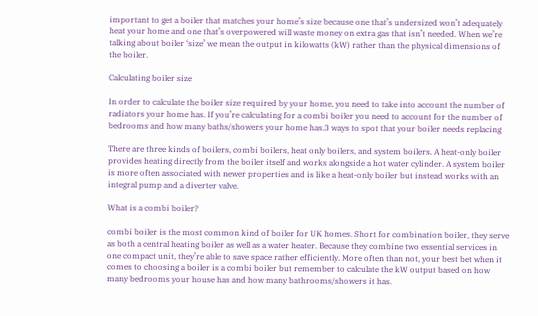important to get a boiler that matches your home’s size because one that’s undersized won’t adequately heat your home and one that’s overpowered will waste money on extra gas that isn’t needed. When we’re talking about boiler ‘size’ we mean the output in kilowatts (kW) rather than the physical dimensions of the boiler.

Calculating boiler size

In order to calculate the boiler size required by your home, you need to take into account the number of radiators your home has. If you’re calculating for a combi boiler you need to account for the number of bedrooms and how many baths/showers your home has.3 ways to spot that your boiler needs replacing

There are three kinds of boilers, combi boilers, heat only boilers, and system boilers. A heat-only boiler provides heating directly from the boiler itself and works alongside a hot water cylinder. A system boiler is more often associated with newer properties and is like a heat-only boiler but instead works with an integral pump and a diverter valve.

What is a combi boiler?

combi boiler is the most common kind of boiler for UK homes. Short for combination boiler, they serve as both a central heating boiler as well as a water heater. Because they combine two essential services in one compact unit, they’re able to save space rather efficiently. More often than not, your best bet when it comes to choosing a boiler is a combi boiler but remember to calculate the kW output based on how many bedrooms your house has and how many bathrooms/showers it has.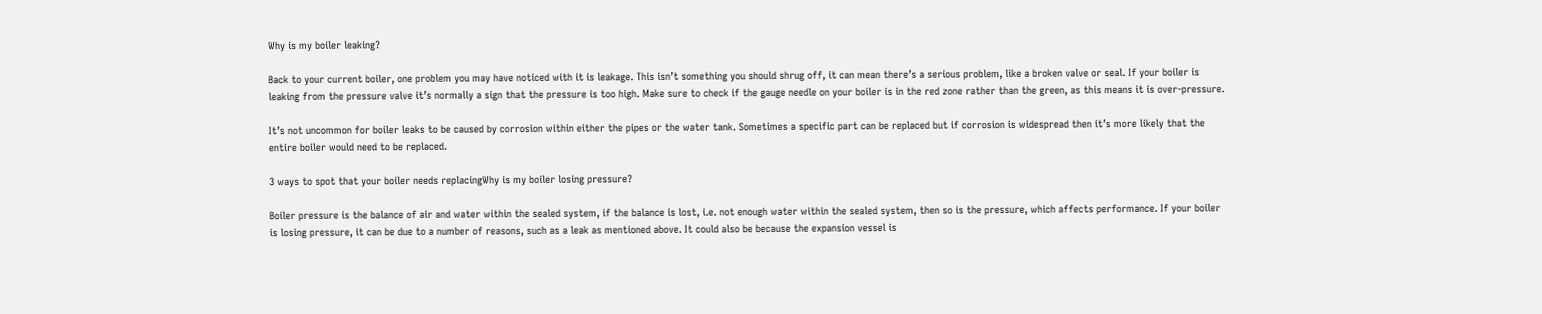Why is my boiler leaking?

Back to your current boiler, one problem you may have noticed with it is leakage. This isn’t something you should shrug off, it can mean there’s a serious problem, like a broken valve or seal. If your boiler is leaking from the pressure valve it’s normally a sign that the pressure is too high. Make sure to check if the gauge needle on your boiler is in the red zone rather than the green, as this means it is over-pressure.

It’s not uncommon for boiler leaks to be caused by corrosion within either the pipes or the water tank. Sometimes a specific part can be replaced but if corrosion is widespread then it’s more likely that the entire boiler would need to be replaced.

3 ways to spot that your boiler needs replacingWhy is my boiler losing pressure?

Boiler pressure is the balance of air and water within the sealed system, if the balance is lost, i.e. not enough water within the sealed system, then so is the pressure, which affects performance. If your boiler is losing pressure, it can be due to a number of reasons, such as a leak as mentioned above. It could also be because the expansion vessel is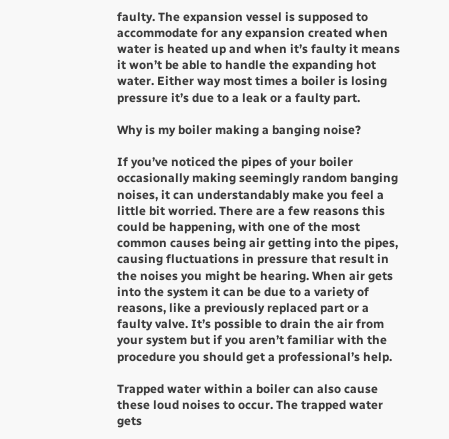faulty. The expansion vessel is supposed to accommodate for any expansion created when water is heated up and when it’s faulty it means it won’t be able to handle the expanding hot water. Either way most times a boiler is losing pressure it’s due to a leak or a faulty part.

Why is my boiler making a banging noise?

If you’ve noticed the pipes of your boiler occasionally making seemingly random banging noises, it can understandably make you feel a little bit worried. There are a few reasons this could be happening, with one of the most common causes being air getting into the pipes, causing fluctuations in pressure that result in the noises you might be hearing. When air gets into the system it can be due to a variety of reasons, like a previously replaced part or a faulty valve. It’s possible to drain the air from your system but if you aren’t familiar with the procedure you should get a professional’s help.

Trapped water within a boiler can also cause these loud noises to occur. The trapped water gets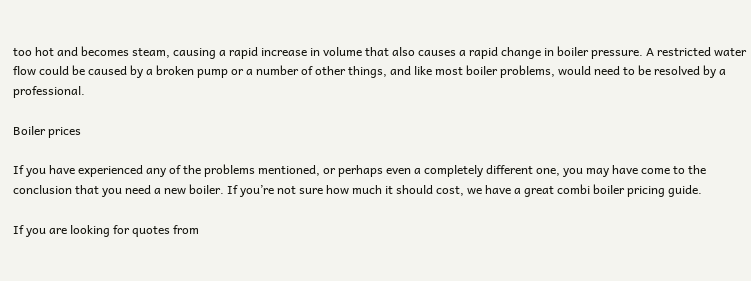too hot and becomes steam, causing a rapid increase in volume that also causes a rapid change in boiler pressure. A restricted water flow could be caused by a broken pump or a number of other things, and like most boiler problems, would need to be resolved by a professional.

Boiler prices

If you have experienced any of the problems mentioned, or perhaps even a completely different one, you may have come to the conclusion that you need a new boiler. If you’re not sure how much it should cost, we have a great combi boiler pricing guide.

If you are looking for quotes from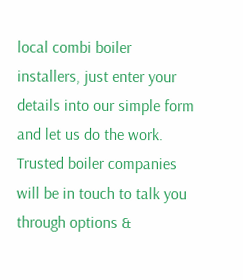local combi boiler installers, just enter your details into our simple form and let us do the work. Trusted boiler companies will be in touch to talk you through options &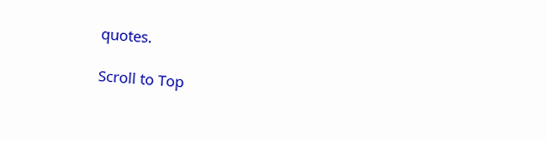quotes.

Scroll to Top